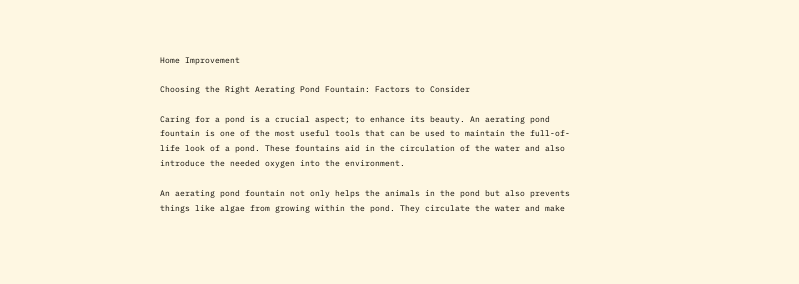Home Improvement

Choosing the Right Aerating Pond Fountain: Factors to Consider

Caring for a pond is a crucial aspect; to enhance its beauty. An aerating pond fountain is one of the most useful tools that can be used to maintain the full-of-life look of a pond. These fountains aid in the circulation of the water and also introduce the needed oxygen into the environment.

An aerating pond fountain not only helps the animals in the pond but also prevents things like algae from growing within the pond. They circulate the water and make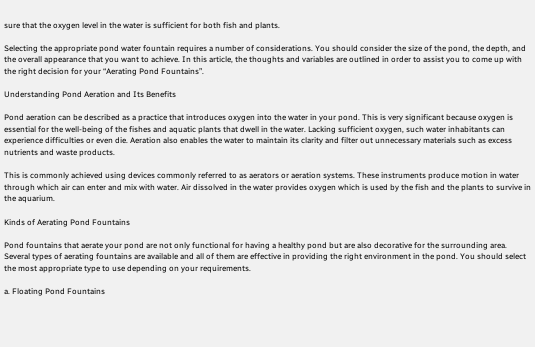sure that the oxygen level in the water is sufficient for both fish and plants.

Selecting the appropriate pond water fountain requires a number of considerations. You should consider the size of the pond, the depth, and the overall appearance that you want to achieve. In this article, the thoughts and variables are outlined in order to assist you to come up with the right decision for your “Aerating Pond Fountains”.

Understanding Pond Aeration and Its Benefits

Pond aeration can be described as a practice that introduces oxygen into the water in your pond. This is very significant because oxygen is essential for the well-being of the fishes and aquatic plants that dwell in the water. Lacking sufficient oxygen, such water inhabitants can experience difficulties or even die. Aeration also enables the water to maintain its clarity and filter out unnecessary materials such as excess nutrients and waste products.

This is commonly achieved using devices commonly referred to as aerators or aeration systems. These instruments produce motion in water through which air can enter and mix with water. Air dissolved in the water provides oxygen which is used by the fish and the plants to survive in the aquarium.

Kinds of Aerating Pond Fountains

Pond fountains that aerate your pond are not only functional for having a healthy pond but are also decorative for the surrounding area. Several types of aerating fountains are available and all of them are effective in providing the right environment in the pond. You should select the most appropriate type to use depending on your requirements.

a. Floating Pond Fountains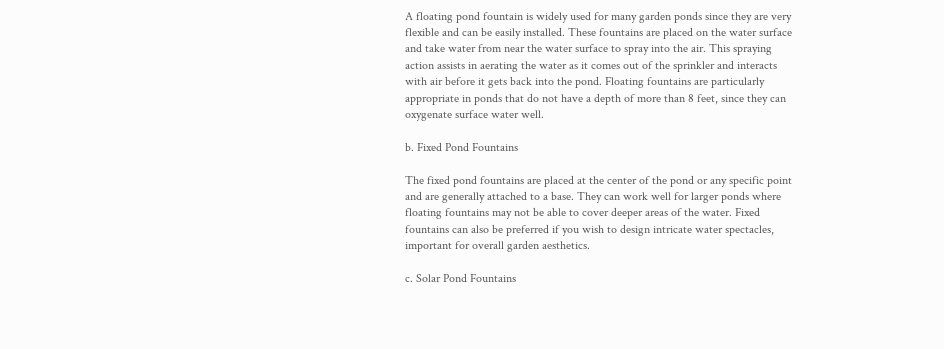A floating pond fountain is widely used for many garden ponds since they are very flexible and can be easily installed. These fountains are placed on the water surface and take water from near the water surface to spray into the air. This spraying action assists in aerating the water as it comes out of the sprinkler and interacts with air before it gets back into the pond. Floating fountains are particularly appropriate in ponds that do not have a depth of more than 8 feet, since they can oxygenate surface water well.

b. Fixed Pond Fountains

The fixed pond fountains are placed at the center of the pond or any specific point and are generally attached to a base. They can work well for larger ponds where floating fountains may not be able to cover deeper areas of the water. Fixed fountains can also be preferred if you wish to design intricate water spectacles, important for overall garden aesthetics.

c. Solar Pond Fountains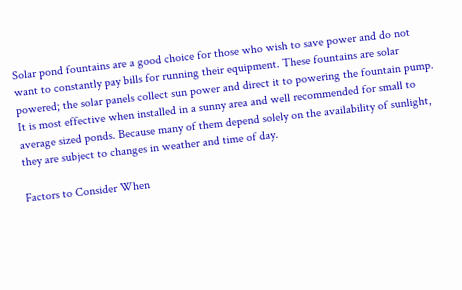Solar pond fountains are a good choice for those who wish to save power and do not want to constantly pay bills for running their equipment. These fountains are solar powered; the solar panels collect sun power and direct it to powering the fountain pump. It is most effective when installed in a sunny area and well recommended for small to average sized ponds. Because many of them depend solely on the availability of sunlight, they are subject to changes in weather and time of day.

Factors to Consider When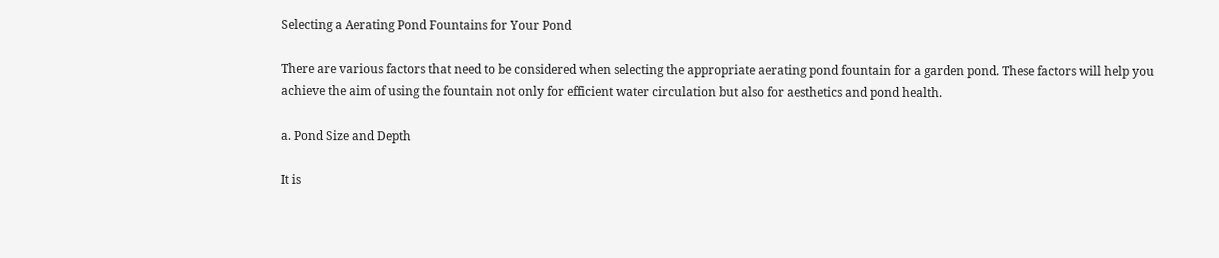Selecting a Aerating Pond Fountains for Your Pond

There are various factors that need to be considered when selecting the appropriate aerating pond fountain for a garden pond. These factors will help you achieve the aim of using the fountain not only for efficient water circulation but also for aesthetics and pond health.

a. Pond Size and Depth

It is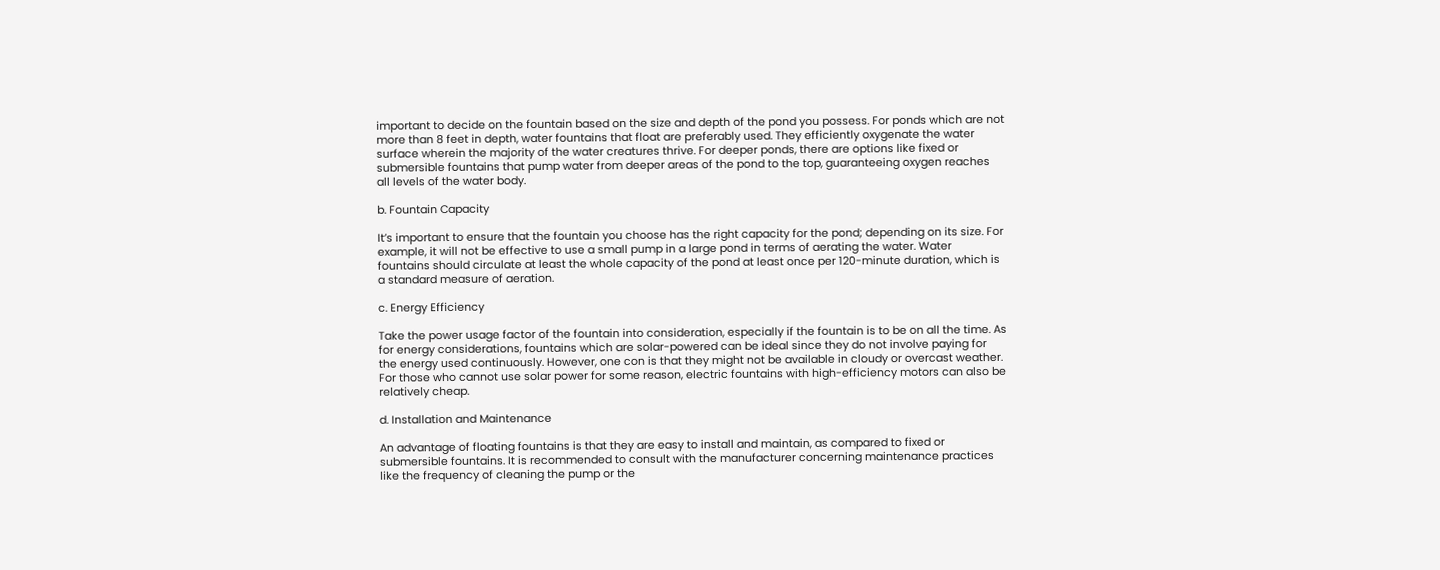important to decide on the fountain based on the size and depth of the pond you possess. For ponds which are not more than 8 feet in depth, water fountains that float are preferably used. They efficiently oxygenate the water surface wherein the majority of the water creatures thrive. For deeper ponds, there are options like fixed or submersible fountains that pump water from deeper areas of the pond to the top, guaranteeing oxygen reaches all levels of the water body.

b. Fountain Capacity

It’s important to ensure that the fountain you choose has the right capacity for the pond; depending on its size. For example, it will not be effective to use a small pump in a large pond in terms of aerating the water. Water fountains should circulate at least the whole capacity of the pond at least once per 120-minute duration, which is a standard measure of aeration.

c. Energy Efficiency

Take the power usage factor of the fountain into consideration, especially if the fountain is to be on all the time. As for energy considerations, fountains which are solar-powered can be ideal since they do not involve paying for the energy used continuously. However, one con is that they might not be available in cloudy or overcast weather. For those who cannot use solar power for some reason, electric fountains with high-efficiency motors can also be relatively cheap.

d. Installation and Maintenance

An advantage of floating fountains is that they are easy to install and maintain, as compared to fixed or submersible fountains. It is recommended to consult with the manufacturer concerning maintenance practices like the frequency of cleaning the pump or the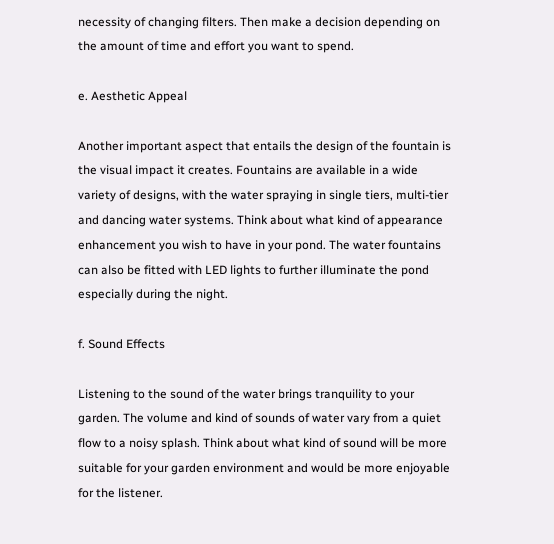necessity of changing filters. Then make a decision depending on the amount of time and effort you want to spend.

e. Aesthetic Appeal

Another important aspect that entails the design of the fountain is the visual impact it creates. Fountains are available in a wide variety of designs, with the water spraying in single tiers, multi-tier and dancing water systems. Think about what kind of appearance enhancement you wish to have in your pond. The water fountains can also be fitted with LED lights to further illuminate the pond especially during the night.

f. Sound Effects

Listening to the sound of the water brings tranquility to your garden. The volume and kind of sounds of water vary from a quiet flow to a noisy splash. Think about what kind of sound will be more suitable for your garden environment and would be more enjoyable for the listener.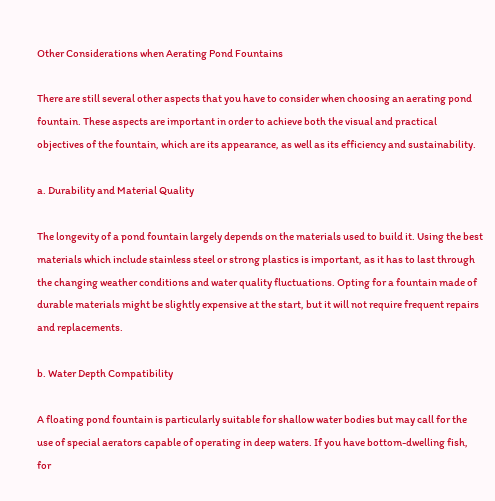Other Considerations when Aerating Pond Fountains

There are still several other aspects that you have to consider when choosing an aerating pond fountain. These aspects are important in order to achieve both the visual and practical objectives of the fountain, which are its appearance, as well as its efficiency and sustainability.

a. Durability and Material Quality

The longevity of a pond fountain largely depends on the materials used to build it. Using the best materials which include stainless steel or strong plastics is important, as it has to last through the changing weather conditions and water quality fluctuations. Opting for a fountain made of durable materials might be slightly expensive at the start, but it will not require frequent repairs and replacements.

b. Water Depth Compatibility

A floating pond fountain is particularly suitable for shallow water bodies but may call for the use of special aerators capable of operating in deep waters. If you have bottom-dwelling fish, for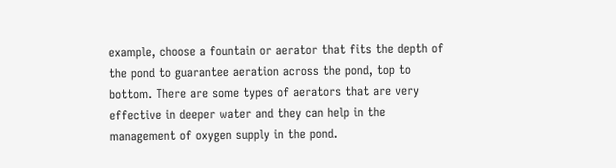example, choose a fountain or aerator that fits the depth of the pond to guarantee aeration across the pond, top to bottom. There are some types of aerators that are very effective in deeper water and they can help in the management of oxygen supply in the pond.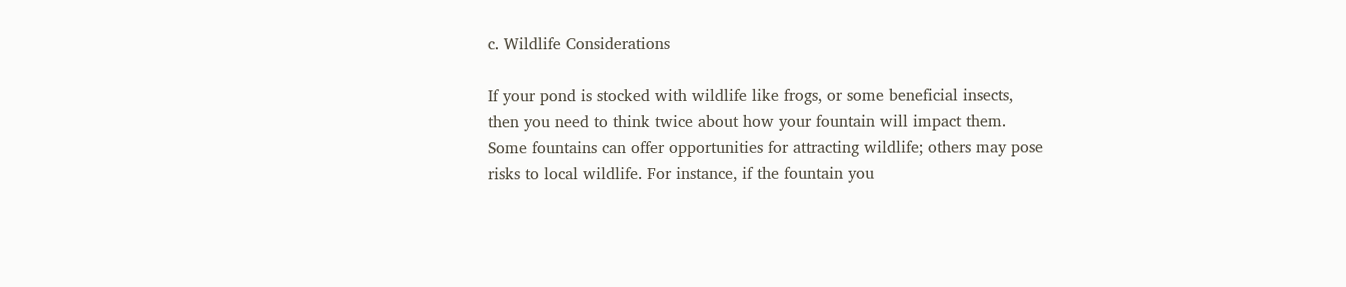c. Wildlife Considerations

If your pond is stocked with wildlife like frogs, or some beneficial insects, then you need to think twice about how your fountain will impact them. Some fountains can offer opportunities for attracting wildlife; others may pose risks to local wildlife. For instance, if the fountain you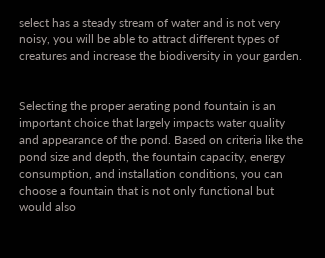select has a steady stream of water and is not very noisy, you will be able to attract different types of creatures and increase the biodiversity in your garden.


Selecting the proper aerating pond fountain is an important choice that largely impacts water quality and appearance of the pond. Based on criteria like the pond size and depth, the fountain capacity, energy consumption, and installation conditions, you can choose a fountain that is not only functional but would also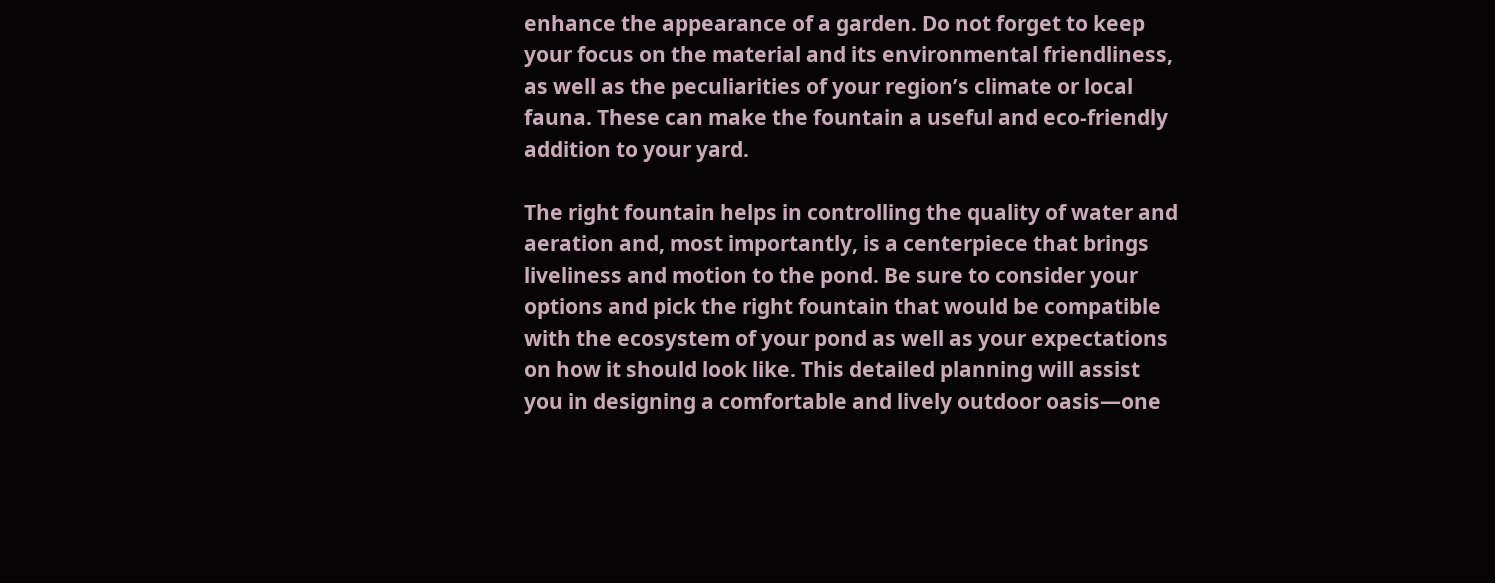enhance the appearance of a garden. Do not forget to keep your focus on the material and its environmental friendliness, as well as the peculiarities of your region’s climate or local fauna. These can make the fountain a useful and eco-friendly addition to your yard.

The right fountain helps in controlling the quality of water and aeration and, most importantly, is a centerpiece that brings liveliness and motion to the pond. Be sure to consider your options and pick the right fountain that would be compatible with the ecosystem of your pond as well as your expectations on how it should look like. This detailed planning will assist you in designing a comfortable and lively outdoor oasis—one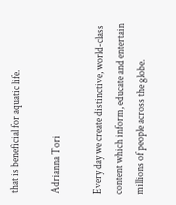that is beneficial for aquatic life.

Adrianna Tori

Every day we create distinctive, world-class content which inform, educate and entertain millions of people across the globe.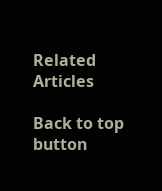Related Articles

Back to top button